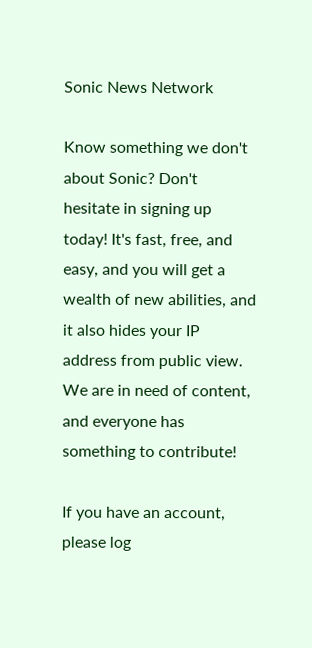Sonic News Network

Know something we don't about Sonic? Don't hesitate in signing up today! It's fast, free, and easy, and you will get a wealth of new abilities, and it also hides your IP address from public view. We are in need of content, and everyone has something to contribute!

If you have an account, please log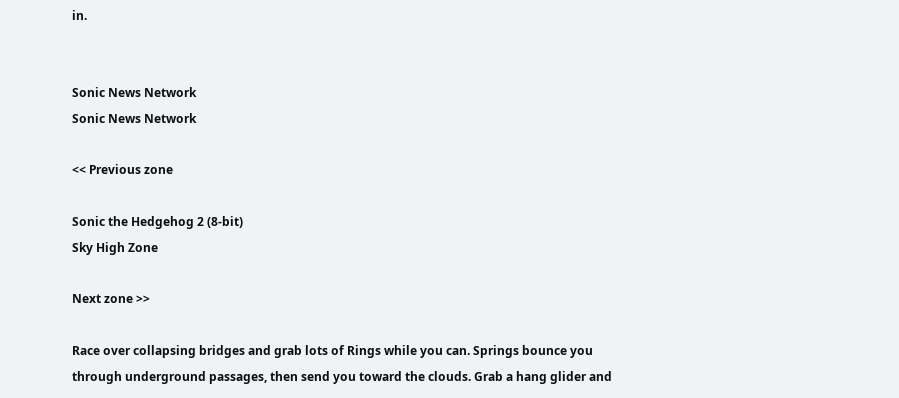in.


Sonic News Network
Sonic News Network

<< Previous zone

Sonic the Hedgehog 2 (8-bit)
Sky High Zone

Next zone >>

Race over collapsing bridges and grab lots of Rings while you can. Springs bounce you through underground passages, then send you toward the clouds. Grab a hang glider and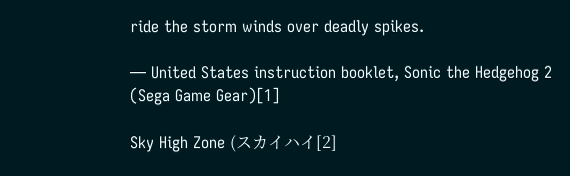ride the storm winds over deadly spikes.

— United States instruction booklet, Sonic the Hedgehog 2 (Sega Game Gear)[1]

Sky High Zone (スカイハイ[2]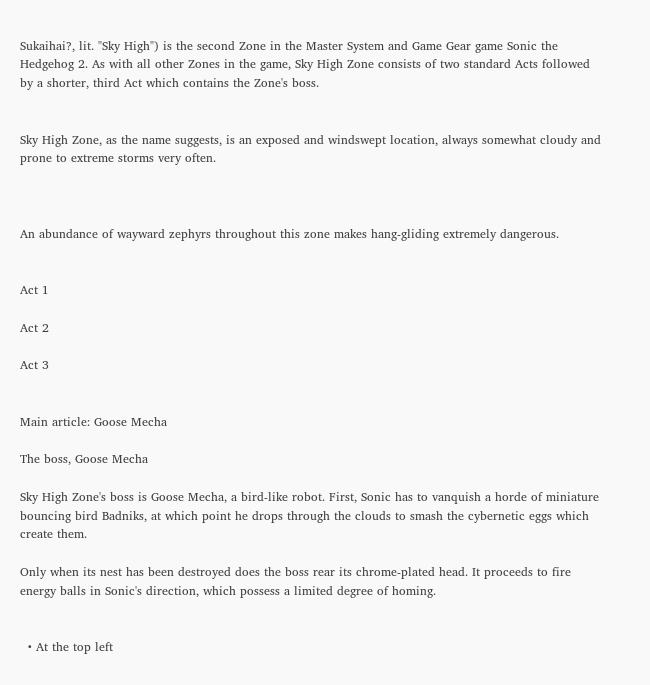Sukaihai?, lit. "Sky High") is the second Zone in the Master System and Game Gear game Sonic the Hedgehog 2. As with all other Zones in the game, Sky High Zone consists of two standard Acts followed by a shorter, third Act which contains the Zone's boss.


Sky High Zone, as the name suggests, is an exposed and windswept location, always somewhat cloudy and prone to extreme storms very often.



An abundance of wayward zephyrs throughout this zone makes hang-gliding extremely dangerous.


Act 1

Act 2

Act 3


Main article: Goose Mecha

The boss, Goose Mecha

Sky High Zone's boss is Goose Mecha, a bird-like robot. First, Sonic has to vanquish a horde of miniature bouncing bird Badniks, at which point he drops through the clouds to smash the cybernetic eggs which create them.

Only when its nest has been destroyed does the boss rear its chrome-plated head. It proceeds to fire energy balls in Sonic's direction, which possess a limited degree of homing.


  • At the top left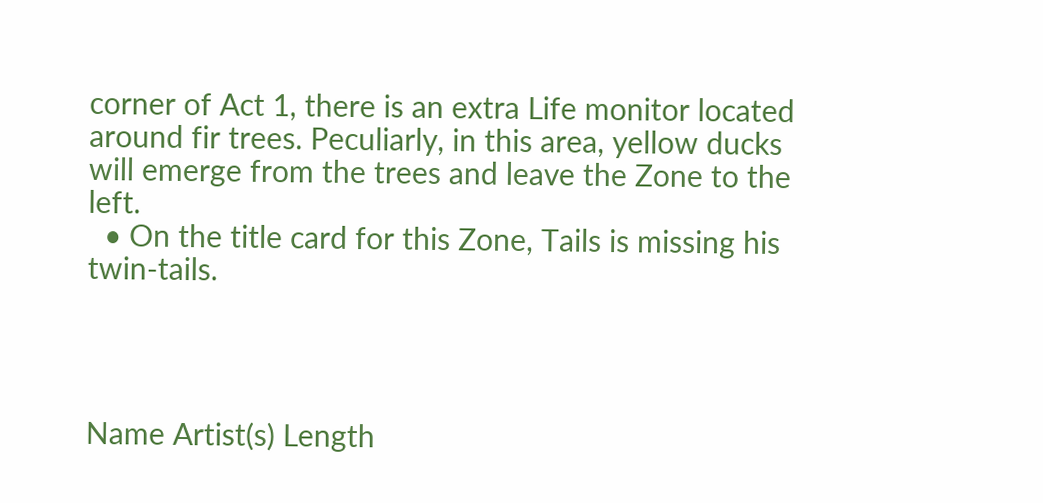corner of Act 1, there is an extra Life monitor located around fir trees. Peculiarly, in this area, yellow ducks will emerge from the trees and leave the Zone to the left.
  • On the title card for this Zone, Tails is missing his twin-tails.




Name Artist(s) Length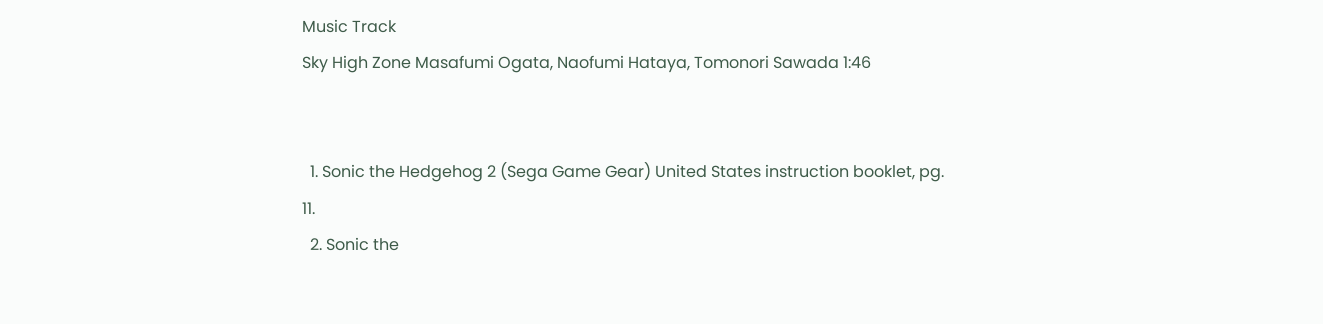Music Track
Sky High Zone Masafumi Ogata, Naofumi Hataya, Tomonori Sawada 1:46


  1. Sonic the Hedgehog 2 (Sega Game Gear) United States instruction booklet, pg. 11.
  2. Sonic the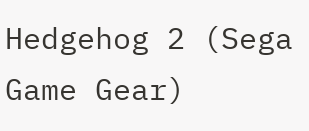Hedgehog 2 (Sega Game Gear)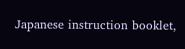Japanese instruction booklet,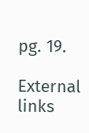pg. 19.

External links